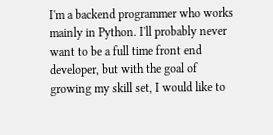I'm a backend programmer who works mainly in Python. I'll probably never want to be a full time front end developer, but with the goal of growing my skill set, I would like to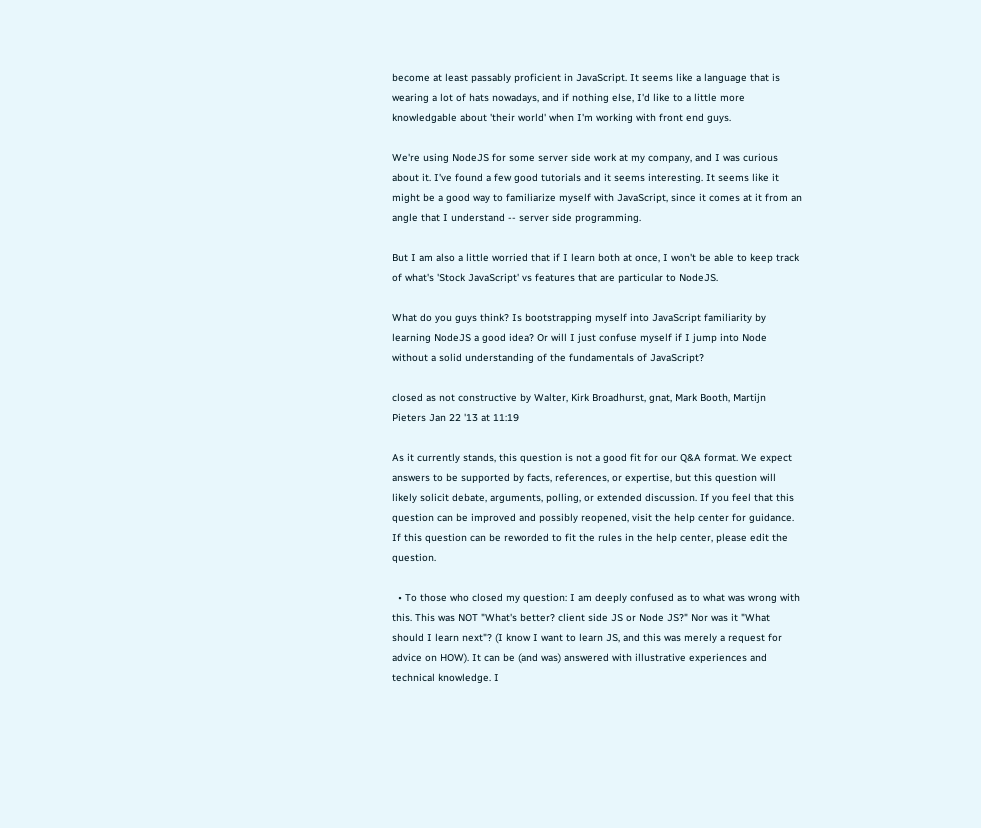become at least passably proficient in JavaScript. It seems like a language that is wearing a lot of hats nowadays, and if nothing else, I'd like to a little more knowledgable about 'their world' when I'm working with front end guys.

We're using NodeJS for some server side work at my company, and I was curious about it. I've found a few good tutorials and it seems interesting. It seems like it might be a good way to familiarize myself with JavaScript, since it comes at it from an angle that I understand -- server side programming.

But I am also a little worried that if I learn both at once, I won't be able to keep track of what's 'Stock JavaScript' vs features that are particular to NodeJS.

What do you guys think? Is bootstrapping myself into JavaScript familiarity by learning NodeJS a good idea? Or will I just confuse myself if I jump into Node without a solid understanding of the fundamentals of JavaScript?

closed as not constructive by Walter, Kirk Broadhurst, gnat, Mark Booth, Martijn Pieters Jan 22 '13 at 11:19

As it currently stands, this question is not a good fit for our Q&A format. We expect answers to be supported by facts, references, or expertise, but this question will likely solicit debate, arguments, polling, or extended discussion. If you feel that this question can be improved and possibly reopened, visit the help center for guidance. If this question can be reworded to fit the rules in the help center, please edit the question.

  • To those who closed my question: I am deeply confused as to what was wrong with this. This was NOT "What's better? client side JS or Node JS?" Nor was it "What should I learn next"? (I know I want to learn JS, and this was merely a request for advice on HOW). It can be (and was) answered with illustrative experiences and technical knowledge. I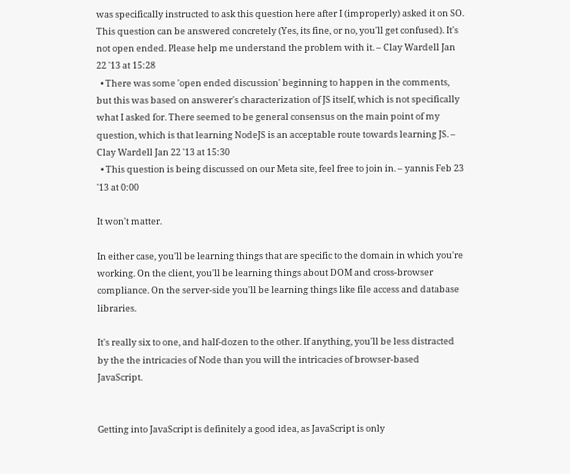was specifically instructed to ask this question here after I (improperly) asked it on SO. This question can be answered concretely (Yes, its fine, or no, you'll get confused). It's not open ended. Please help me understand the problem with it. – Clay Wardell Jan 22 '13 at 15:28
  • There was some 'open ended discussion' beginning to happen in the comments, but this was based on answerer's characterization of JS itself, which is not specifically what I asked for. There seemed to be general consensus on the main point of my question, which is that learning NodeJS is an acceptable route towards learning JS. – Clay Wardell Jan 22 '13 at 15:30
  • This question is being discussed on our Meta site, feel free to join in. – yannis Feb 23 '13 at 0:00

It won't matter.

In either case, you'll be learning things that are specific to the domain in which you're working. On the client, you'll be learning things about DOM and cross-browser compliance. On the server-side you'll be learning things like file access and database libraries.

It's really six to one, and half-dozen to the other. If anything, you'll be less distracted by the the intricacies of Node than you will the intricacies of browser-based JavaScript.


Getting into JavaScript is definitely a good idea, as JavaScript is only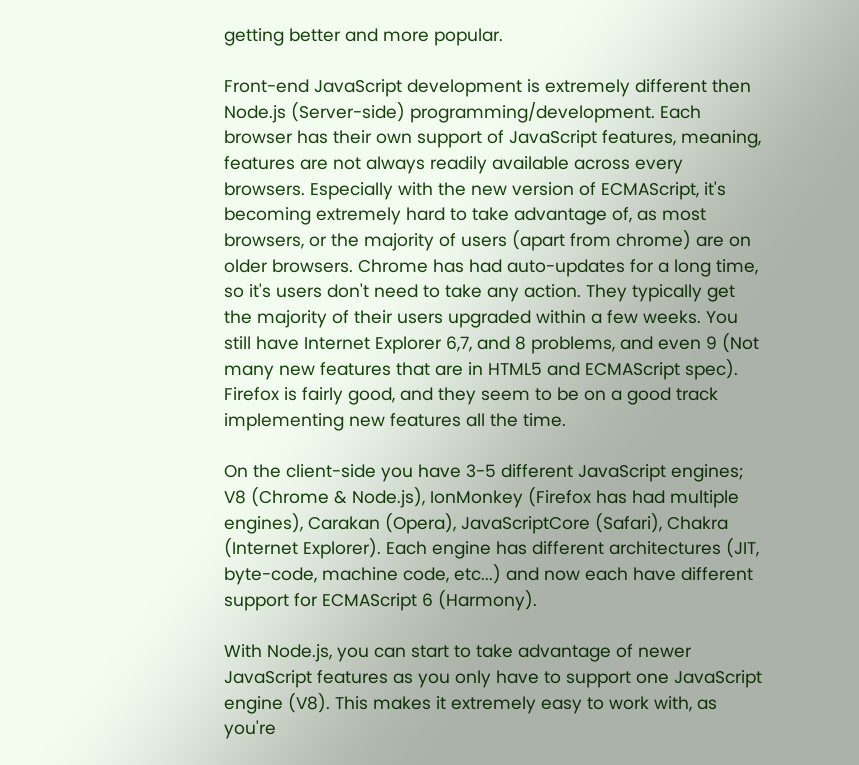getting better and more popular.

Front-end JavaScript development is extremely different then Node.js (Server-side) programming/development. Each browser has their own support of JavaScript features, meaning, features are not always readily available across every browsers. Especially with the new version of ECMAScript, it's becoming extremely hard to take advantage of, as most browsers, or the majority of users (apart from chrome) are on older browsers. Chrome has had auto-updates for a long time, so it's users don't need to take any action. They typically get the majority of their users upgraded within a few weeks. You still have Internet Explorer 6,7, and 8 problems, and even 9 (Not many new features that are in HTML5 and ECMAScript spec). Firefox is fairly good, and they seem to be on a good track implementing new features all the time.

On the client-side you have 3-5 different JavaScript engines; V8 (Chrome & Node.js), IonMonkey (Firefox has had multiple engines), Carakan (Opera), JavaScriptCore (Safari), Chakra (Internet Explorer). Each engine has different architectures (JIT, byte-code, machine code, etc...) and now each have different support for ECMAScript 6 (Harmony).

With Node.js, you can start to take advantage of newer JavaScript features as you only have to support one JavaScript engine (V8). This makes it extremely easy to work with, as you're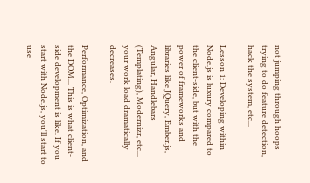not jumping through hoops trying to do feature detection, hack the system, etc...

Lesson 1: Developing within Node.js is luxury compared to the client-side, but with the power of frameworks and libraries like JQuery, Ember.js, Angular, Handlebars (Templating), Modernizr, etc... your work load dramatically decreases.

Performance, Optimization, and the DOM... This is what client-side development is like. If you start with Node.js, you'll start to use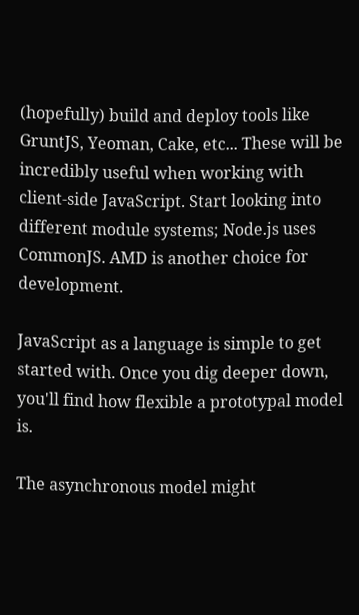(hopefully) build and deploy tools like GruntJS, Yeoman, Cake, etc... These will be incredibly useful when working with client-side JavaScript. Start looking into different module systems; Node.js uses CommonJS. AMD is another choice for development.

JavaScript as a language is simple to get started with. Once you dig deeper down, you'll find how flexible a prototypal model is.

The asynchronous model might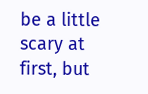be a little scary at first, but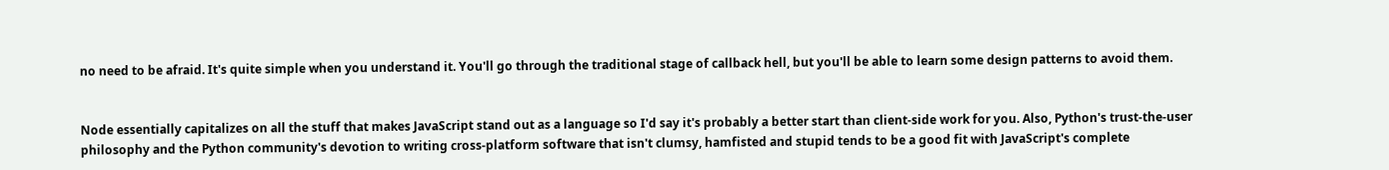no need to be afraid. It's quite simple when you understand it. You'll go through the traditional stage of callback hell, but you'll be able to learn some design patterns to avoid them.


Node essentially capitalizes on all the stuff that makes JavaScript stand out as a language so I'd say it's probably a better start than client-side work for you. Also, Python's trust-the-user philosophy and the Python community's devotion to writing cross-platform software that isn't clumsy, hamfisted and stupid tends to be a good fit with JavaScript's complete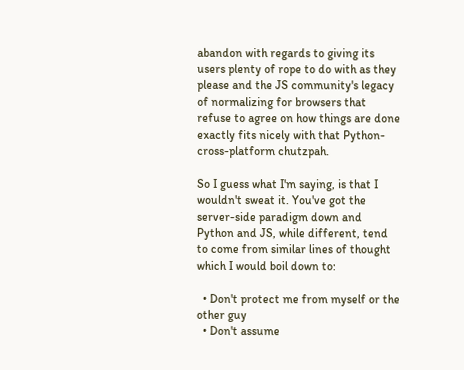abandon with regards to giving its users plenty of rope to do with as they please and the JS community's legacy of normalizing for browsers that refuse to agree on how things are done exactly fits nicely with that Python-cross-platform chutzpah.

So I guess what I'm saying, is that I wouldn't sweat it. You've got the server-side paradigm down and Python and JS, while different, tend to come from similar lines of thought which I would boil down to:

  • Don't protect me from myself or the other guy
  • Don't assume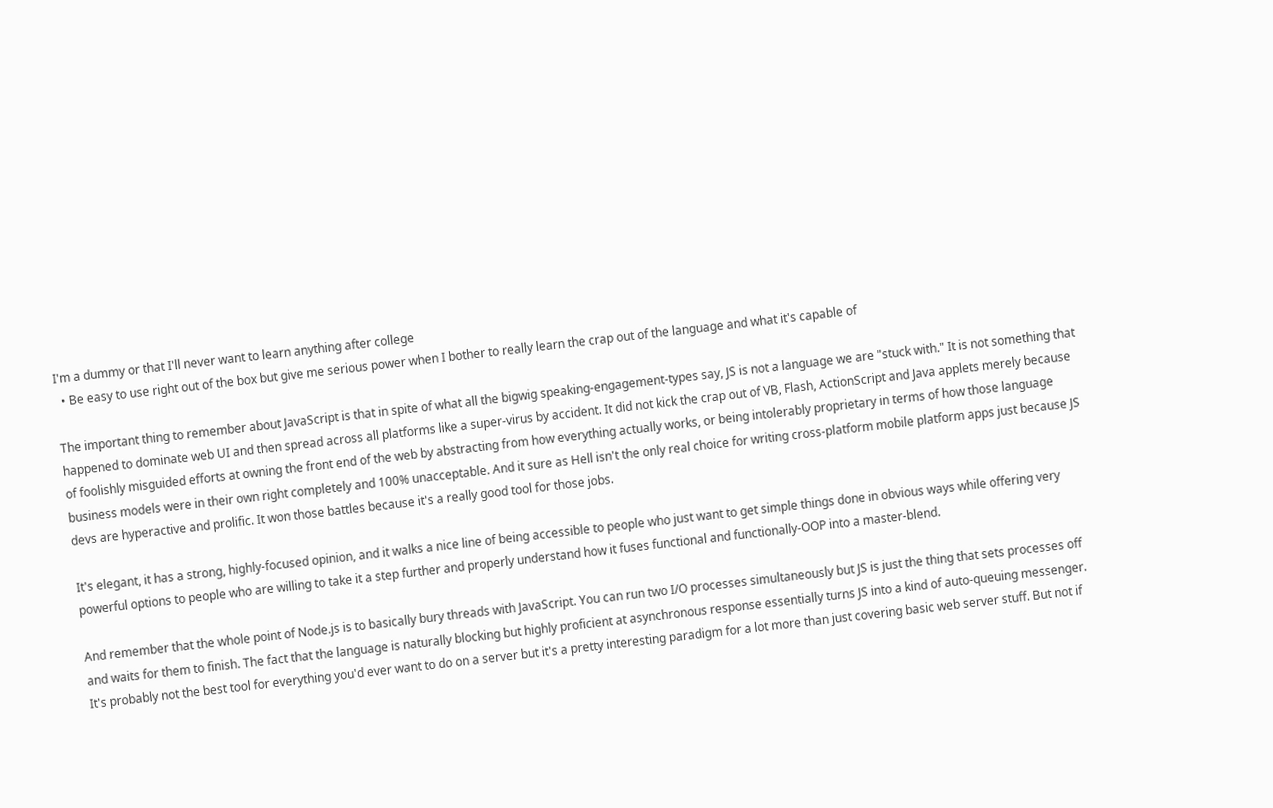I'm a dummy or that I'll never want to learn anything after college
  • Be easy to use right out of the box but give me serious power when I bother to really learn the crap out of the language and what it's capable of

The important thing to remember about JavaScript is that in spite of what all the bigwig speaking-engagement-types say, JS is not a language we are "stuck with." It is not something that happened to dominate web UI and then spread across all platforms like a super-virus by accident. It did not kick the crap out of VB, Flash, ActionScript and Java applets merely because of foolishly misguided efforts at owning the front end of the web by abstracting from how everything actually works, or being intolerably proprietary in terms of how those language business models were in their own right completely and 100% unacceptable. And it sure as Hell isn't the only real choice for writing cross-platform mobile platform apps just because JS devs are hyperactive and prolific. It won those battles because it's a really good tool for those jobs.

It's elegant, it has a strong, highly-focused opinion, and it walks a nice line of being accessible to people who just want to get simple things done in obvious ways while offering very powerful options to people who are willing to take it a step further and properly understand how it fuses functional and functionally-OOP into a master-blend.

And remember that the whole point of Node.js is to basically bury threads with JavaScript. You can run two I/O processes simultaneously but JS is just the thing that sets processes off and waits for them to finish. The fact that the language is naturally blocking but highly proficient at asynchronous response essentially turns JS into a kind of auto-queuing messenger. It's probably not the best tool for everything you'd ever want to do on a server but it's a pretty interesting paradigm for a lot more than just covering basic web server stuff. But not if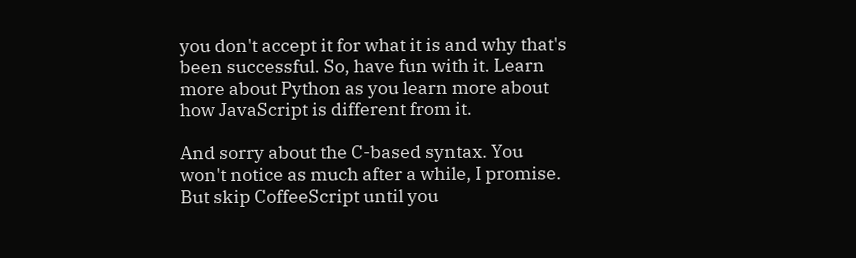you don't accept it for what it is and why that's been successful. So, have fun with it. Learn more about Python as you learn more about how JavaScript is different from it.

And sorry about the C-based syntax. You won't notice as much after a while, I promise. But skip CoffeeScript until you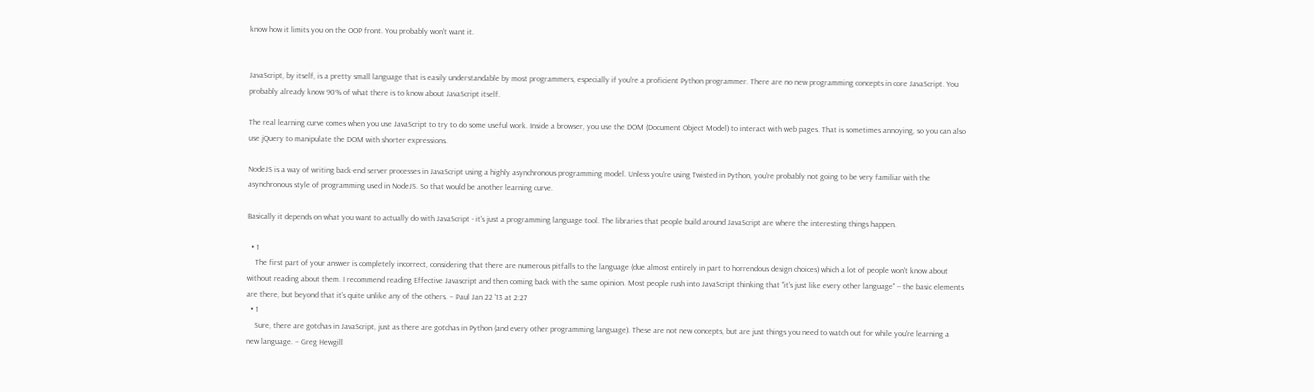know how it limits you on the OOP front. You probably won't want it.


JavaScript, by itself, is a pretty small language that is easily understandable by most programmers, especially if you're a proficient Python programmer. There are no new programming concepts in core JavaScript. You probably already know 90% of what there is to know about JavaScript itself.

The real learning curve comes when you use JavaScript to try to do some useful work. Inside a browser, you use the DOM (Document Object Model) to interact with web pages. That is sometimes annoying, so you can also use jQuery to manipulate the DOM with shorter expressions.

NodeJS is a way of writing back-end server processes in JavaScript using a highly asynchronous programming model. Unless you're using Twisted in Python, you're probably not going to be very familiar with the asynchronous style of programming used in NodeJS. So that would be another learning curve.

Basically it depends on what you want to actually do with JavaScript - it's just a programming language tool. The libraries that people build around JavaScript are where the interesting things happen.

  • 1
    The first part of your answer is completely incorrect, considering that there are numerous pitfalls to the language (due almost entirely in part to horrendous design choices) which a lot of people won't know about without reading about them. I recommend reading Effective Javascript and then coming back with the same opinion. Most people rush into JavaScript thinking that "it's just like every other language" -- the basic elements are there, but beyond that it's quite unlike any of the others. – Paul Jan 22 '13 at 2:27
  • 1
    Sure, there are gotchas in JavaScript, just as there are gotchas in Python (and every other programming language). These are not new concepts, but are just things you need to watch out for while you're learning a new language. – Greg Hewgill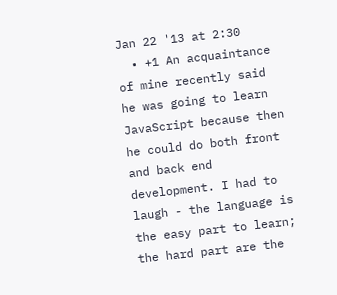Jan 22 '13 at 2:30
  • +1 An acquaintance of mine recently said he was going to learn JavaScript because then he could do both front and back end development. I had to laugh - the language is the easy part to learn; the hard part are the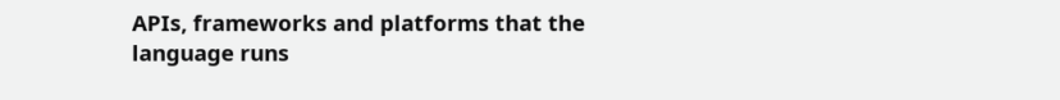APIs, frameworks and platforms that the language runs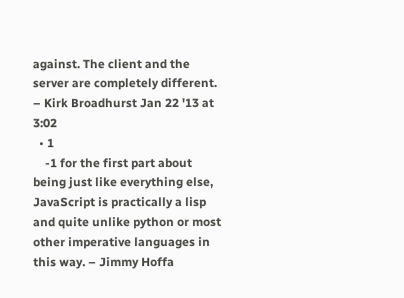against. The client and the server are completely different. – Kirk Broadhurst Jan 22 '13 at 3:02
  • 1
    -1 for the first part about being just like everything else, JavaScript is practically a lisp and quite unlike python or most other imperative languages in this way. – Jimmy Hoffa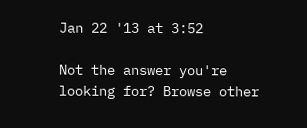Jan 22 '13 at 3:52

Not the answer you're looking for? Browse other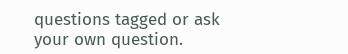questions tagged or ask your own question.